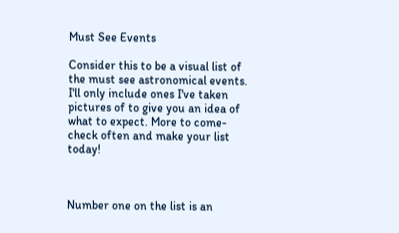Must See Events

Consider this to be a visual list of the must see astronomical events.   I'll only include ones I've taken pictures of to give you an idea of what to expect. More to come- check often and make your list today!



Number one on the list is an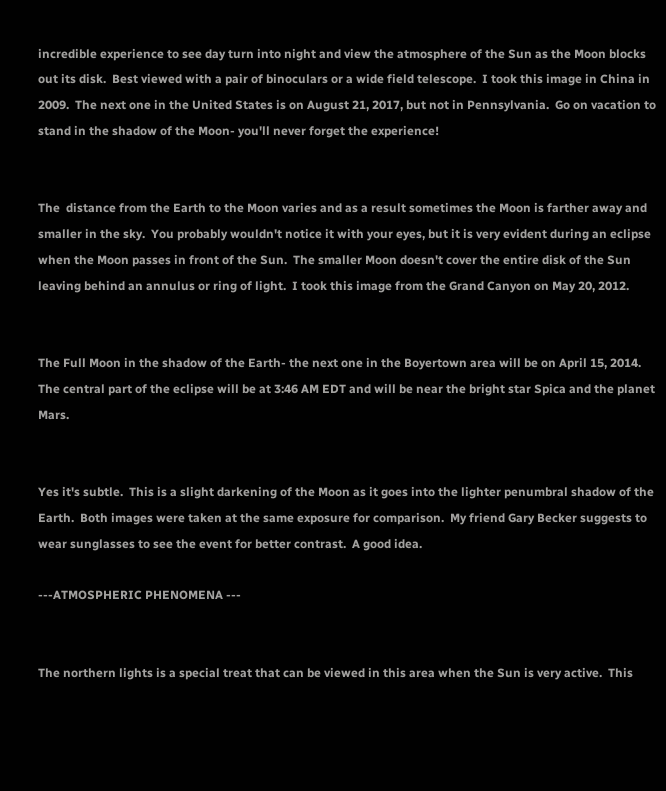incredible experience to see day turn into night and view the atmosphere of the Sun as the Moon blocks out its disk.  Best viewed with a pair of binoculars or a wide field telescope.  I took this image in China in 2009.  The next one in the United States is on August 21, 2017, but not in Pennsylvania.  Go on vacation to stand in the shadow of the Moon- you'll never forget the experience!


The  distance from the Earth to the Moon varies and as a result sometimes the Moon is farther away and smaller in the sky.  You probably wouldn't notice it with your eyes, but it is very evident during an eclipse when the Moon passes in front of the Sun.  The smaller Moon doesn't cover the entire disk of the Sun leaving behind an annulus or ring of light.  I took this image from the Grand Canyon on May 20, 2012.


The Full Moon in the shadow of the Earth- the next one in the Boyertown area will be on April 15, 2014.  The central part of the eclipse will be at 3:46 AM EDT and will be near the bright star Spica and the planet Mars.


Yes it's subtle.  This is a slight darkening of the Moon as it goes into the lighter penumbral shadow of the Earth.  Both images were taken at the same exposure for comparison.  My friend Gary Becker suggests to wear sunglasses to see the event for better contrast.  A good idea.

---ATMOSPHERIC PHENOMENA ---


The northern lights is a special treat that can be viewed in this area when the Sun is very active.  This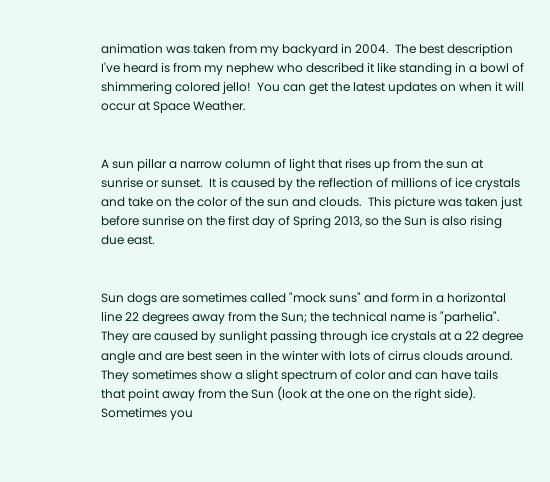animation was taken from my backyard in 2004.  The best description I've heard is from my nephew who described it like standing in a bowl of shimmering colored jello!  You can get the latest updates on when it will occur at Space Weather.


A sun pillar a narrow column of light that rises up from the sun at sunrise or sunset.  It is caused by the reflection of millions of ice crystals and take on the color of the sun and clouds.  This picture was taken just before sunrise on the first day of Spring 2013, so the Sun is also rising due east.


Sun dogs are sometimes called "mock suns" and form in a horizontal line 22 degrees away from the Sun; the technical name is "parhelia".  They are caused by sunlight passing through ice crystals at a 22 degree angle and are best seen in the winter with lots of cirrus clouds around.  They sometimes show a slight spectrum of color and can have tails that point away from the Sun (look at the one on the right side).  Sometimes you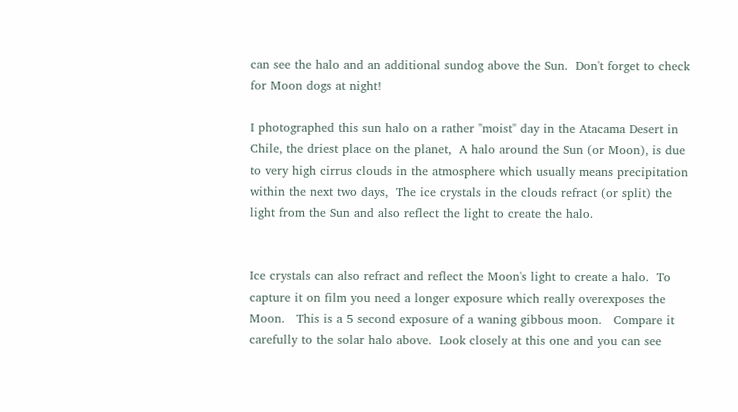can see the halo and an additional sundog above the Sun.  Don't forget to check for Moon dogs at night!

I photographed this sun halo on a rather "moist" day in the Atacama Desert in Chile, the driest place on the planet,  A halo around the Sun (or Moon), is due to very high cirrus clouds in the atmosphere which usually means precipitation within the next two days,  The ice crystals in the clouds refract (or split) the light from the Sun and also reflect the light to create the halo.


Ice crystals can also refract and reflect the Moon's light to create a halo.  To capture it on film you need a longer exposure which really overexposes the Moon.   This is a 5 second exposure of a waning gibbous moon.   Compare it carefully to the solar halo above.  Look closely at this one and you can see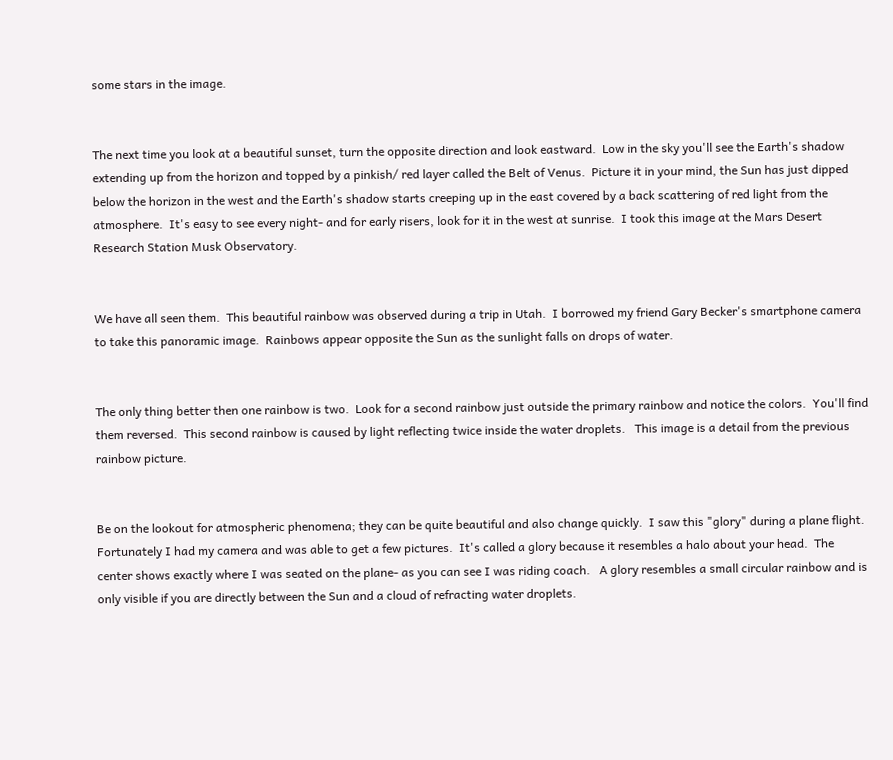some stars in the image.


The next time you look at a beautiful sunset, turn the opposite direction and look eastward.  Low in the sky you'll see the Earth's shadow extending up from the horizon and topped by a pinkish/ red layer called the Belt of Venus.  Picture it in your mind, the Sun has just dipped below the horizon in the west and the Earth's shadow starts creeping up in the east covered by a back scattering of red light from the atmosphere.  It's easy to see every night- and for early risers, look for it in the west at sunrise.  I took this image at the Mars Desert Research Station Musk Observatory.


We have all seen them.  This beautiful rainbow was observed during a trip in Utah.  I borrowed my friend Gary Becker's smartphone camera to take this panoramic image.  Rainbows appear opposite the Sun as the sunlight falls on drops of water.


The only thing better then one rainbow is two.  Look for a second rainbow just outside the primary rainbow and notice the colors.  You'll find them reversed.  This second rainbow is caused by light reflecting twice inside the water droplets.   This image is a detail from the previous rainbow picture.


Be on the lookout for atmospheric phenomena; they can be quite beautiful and also change quickly.  I saw this "glory" during a plane flight.  Fortunately I had my camera and was able to get a few pictures.  It's called a glory because it resembles a halo about your head.  The center shows exactly where I was seated on the plane- as you can see I was riding coach.   A glory resembles a small circular rainbow and is only visible if you are directly between the Sun and a cloud of refracting water droplets.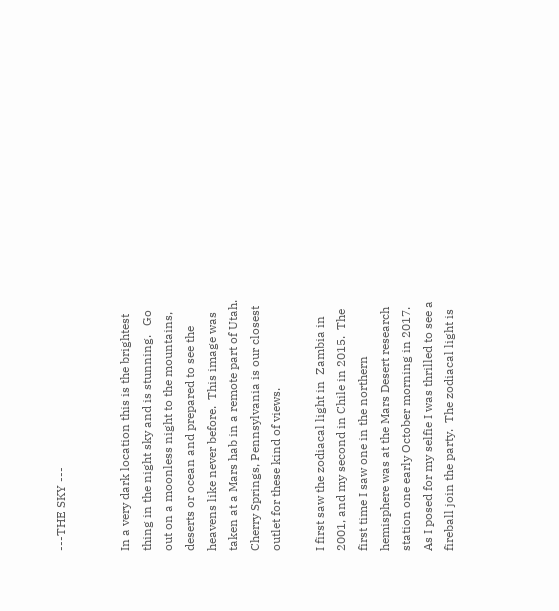---THE SKY ---


In a very dark location this is the brightest thing in the night sky and is stunning.   Go out on a moonless night to the mountains, deserts or ocean and prepared to see the heavens like never before.  This image was taken at a Mars hab in a remote part of Utah.  Cherry Springs, Pennsylvania is our closest outlet for these kind of views.

I first saw the zodiacal light in  Zambia in 2001, and my second in Chile in 2015.  The first time I saw one in the northern hemisphere was at the Mars Desert research station one early October morning in 2017.  As I posed for my selfie I was thrilled to see a fireball join the party.  The zodiacal light is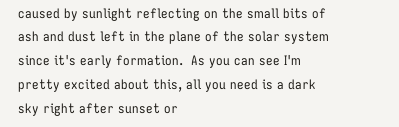caused by sunlight reflecting on the small bits of ash and dust left in the plane of the solar system since it's early formation.  As you can see I'm pretty excited about this, all you need is a dark sky right after sunset or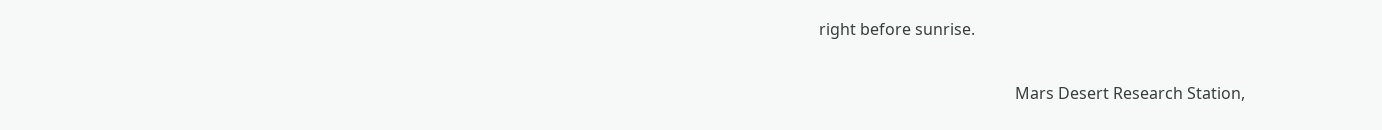right before sunrise.

                                                 Mars Desert Research Station,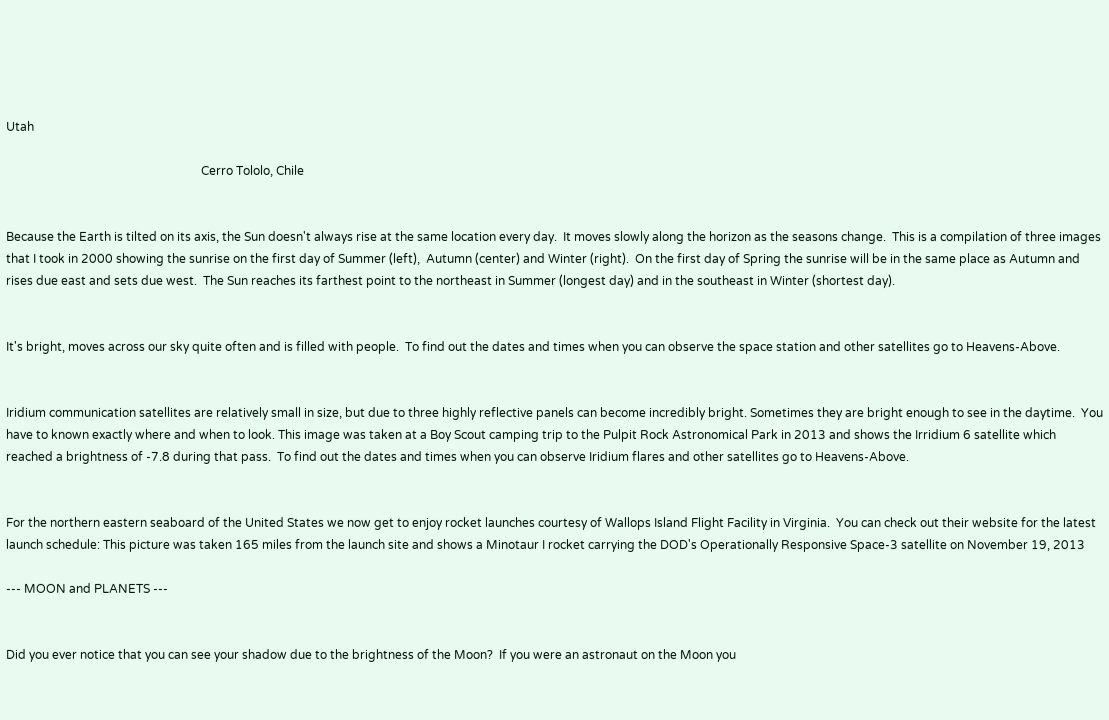Utah

                                                                 Cerro Tololo, Chile


Because the Earth is tilted on its axis, the Sun doesn't always rise at the same location every day.  It moves slowly along the horizon as the seasons change.  This is a compilation of three images that I took in 2000 showing the sunrise on the first day of Summer (left),  Autumn (center) and Winter (right).  On the first day of Spring the sunrise will be in the same place as Autumn and rises due east and sets due west.  The Sun reaches its farthest point to the northeast in Summer (longest day) and in the southeast in Winter (shortest day).


It's bright, moves across our sky quite often and is filled with people.  To find out the dates and times when you can observe the space station and other satellites go to Heavens-Above.


Iridium communication satellites are relatively small in size, but due to three highly reflective panels can become incredibly bright. Sometimes they are bright enough to see in the daytime.  You have to known exactly where and when to look. This image was taken at a Boy Scout camping trip to the Pulpit Rock Astronomical Park in 2013 and shows the Irridium 6 satellite which reached a brightness of -7.8 during that pass.  To find out the dates and times when you can observe Iridium flares and other satellites go to Heavens-Above.


For the northern eastern seaboard of the United States we now get to enjoy rocket launches courtesy of Wallops Island Flight Facility in Virginia.  You can check out their website for the latest launch schedule: This picture was taken 165 miles from the launch site and shows a Minotaur I rocket carrying the DOD's Operationally Responsive Space-3 satellite on November 19, 2013

--- MOON and PLANETS ---


Did you ever notice that you can see your shadow due to the brightness of the Moon?  If you were an astronaut on the Moon you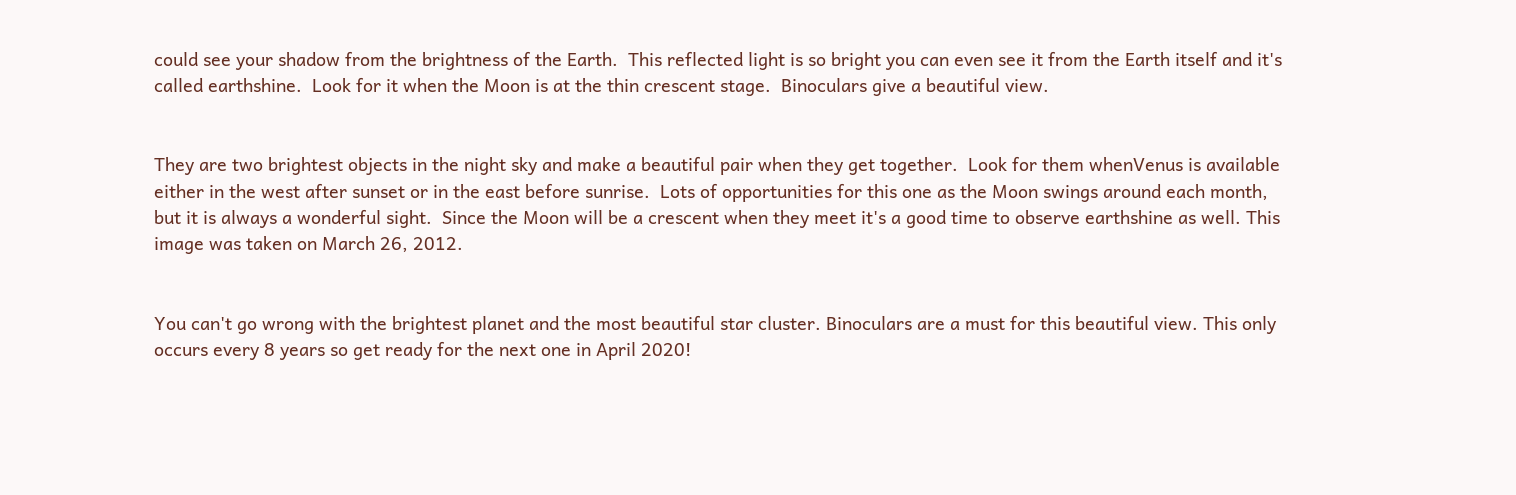could see your shadow from the brightness of the Earth.  This reflected light is so bright you can even see it from the Earth itself and it's called earthshine.  Look for it when the Moon is at the thin crescent stage.  Binoculars give a beautiful view.


They are two brightest objects in the night sky and make a beautiful pair when they get together.  Look for them whenVenus is available either in the west after sunset or in the east before sunrise.  Lots of opportunities for this one as the Moon swings around each month, but it is always a wonderful sight.  Since the Moon will be a crescent when they meet it's a good time to observe earthshine as well. This image was taken on March 26, 2012.


You can't go wrong with the brightest planet and the most beautiful star cluster. Binoculars are a must for this beautiful view. This only occurs every 8 years so get ready for the next one in April 2020!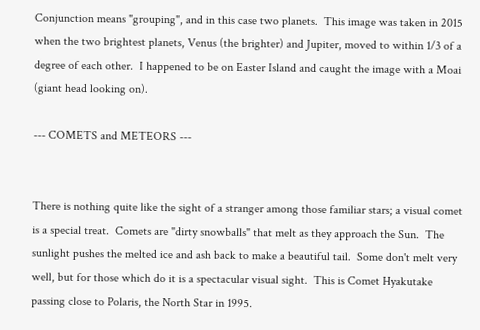Conjunction means "grouping", and in this case two planets.  This image was taken in 2015 when the two brightest planets, Venus (the brighter) and Jupiter, moved to within 1/3 of a degree of each other.  I happened to be on Easter Island and caught the image with a Moai (giant head looking on).

--- COMETS and METEORS ---


There is nothing quite like the sight of a stranger among those familiar stars; a visual comet is a special treat.  Comets are "dirty snowballs" that melt as they approach the Sun.  The sunlight pushes the melted ice and ash back to make a beautiful tail.  Some don't melt very well, but for those which do it is a spectacular visual sight.  This is Comet Hyakutake passing close to Polaris, the North Star in 1995.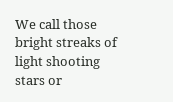We call those bright streaks of light shooting stars or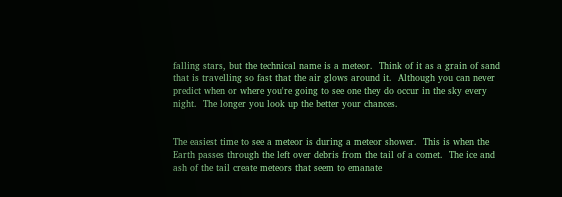falling stars, but the technical name is a meteor.  Think of it as a grain of sand that is travelling so fast that the air glows around it.  Although you can never predict when or where you're going to see one they do occur in the sky every night.  The longer you look up the better your chances.


The easiest time to see a meteor is during a meteor shower.  This is when the Earth passes through the left over debris from the tail of a comet.  The ice and ash of the tail create meteors that seem to emanate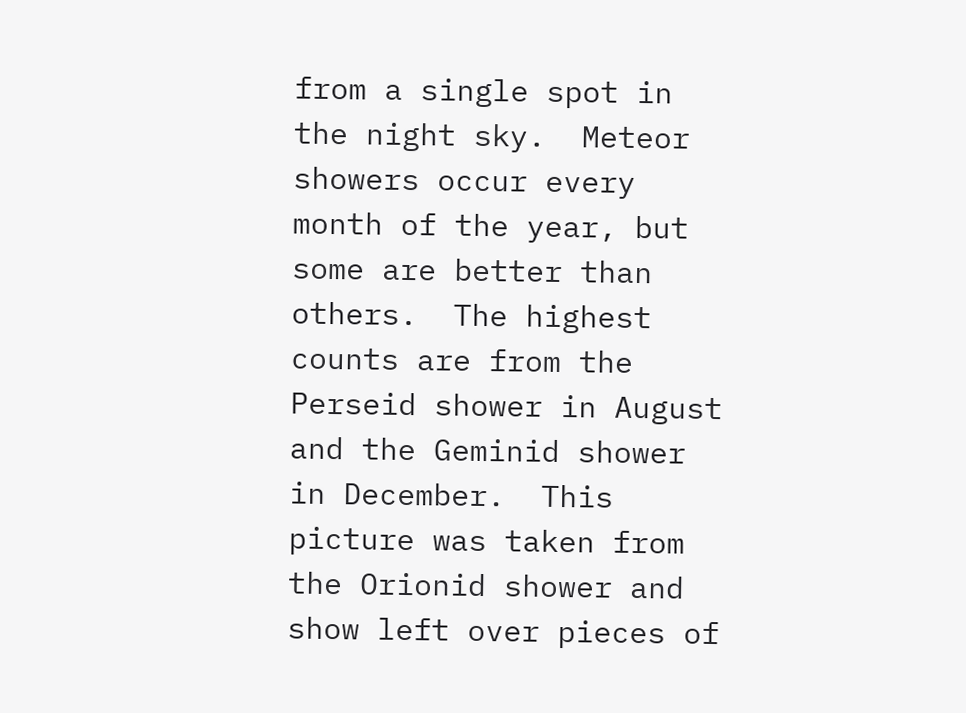from a single spot in the night sky.  Meteor showers occur every month of the year, but some are better than others.  The highest counts are from the Perseid shower in August and the Geminid shower in December.  This picture was taken from the Orionid shower and show left over pieces of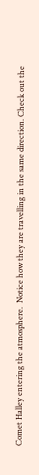Comet Halley entering the atmosphere.  Notice how they are travelling in the same direction. Check out the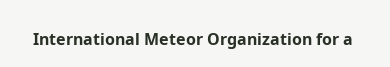International Meteor Organization for a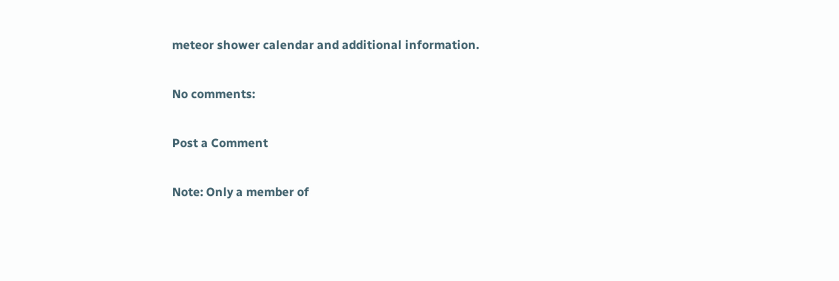meteor shower calendar and additional information.

No comments:

Post a Comment

Note: Only a member of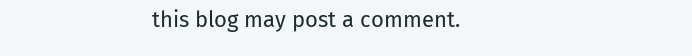this blog may post a comment.